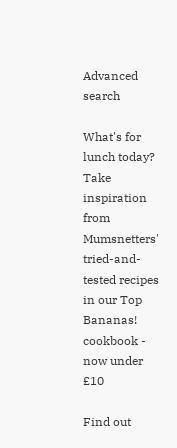Advanced search

What's for lunch today? Take inspiration from Mumsnetters' tried-and-tested recipes in our Top Bananas! cookbook - now under £10

Find out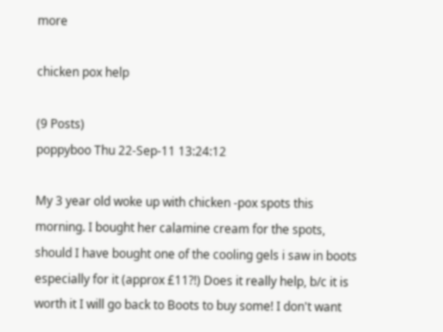more

chicken pox help

(9 Posts)
poppyboo Thu 22-Sep-11 13:24:12

My 3 year old woke up with chicken -pox spots this morning. I bought her calamine cream for the spots, should I have bought one of the cooling gels i saw in boots especially for it (approx £11?!) Does it really help, b/c it is worth it I will go back to Boots to buy some! I don't want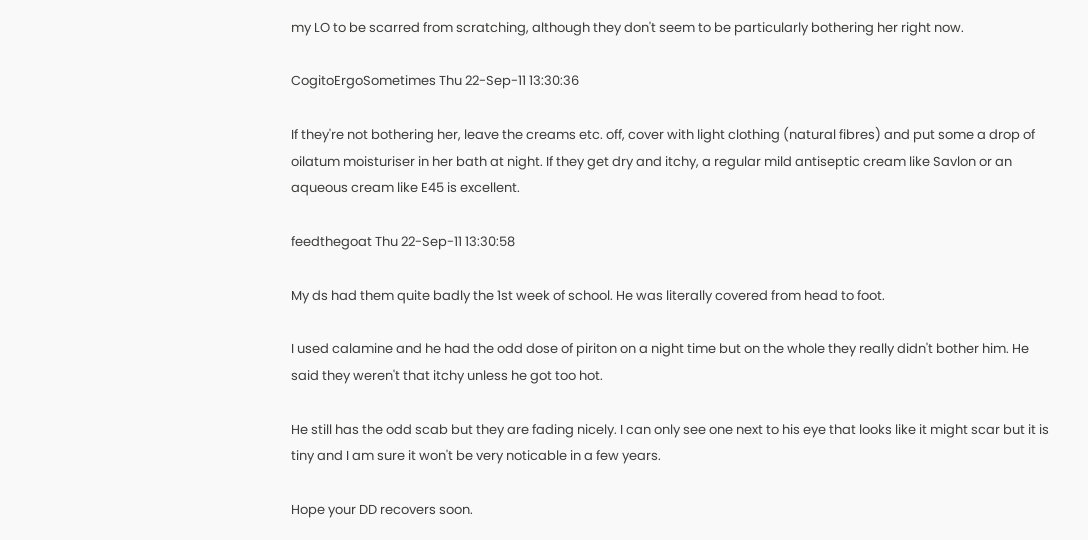my LO to be scarred from scratching, although they don't seem to be particularly bothering her right now.

CogitoErgoSometimes Thu 22-Sep-11 13:30:36

If they're not bothering her, leave the creams etc. off, cover with light clothing (natural fibres) and put some a drop of oilatum moisturiser in her bath at night. If they get dry and itchy, a regular mild antiseptic cream like Savlon or an aqueous cream like E45 is excellent.

feedthegoat Thu 22-Sep-11 13:30:58

My ds had them quite badly the 1st week of school. He was literally covered from head to foot.

I used calamine and he had the odd dose of piriton on a night time but on the whole they really didn't bother him. He said they weren't that itchy unless he got too hot.

He still has the odd scab but they are fading nicely. I can only see one next to his eye that looks like it might scar but it is tiny and I am sure it won't be very noticable in a few years.

Hope your DD recovers soon.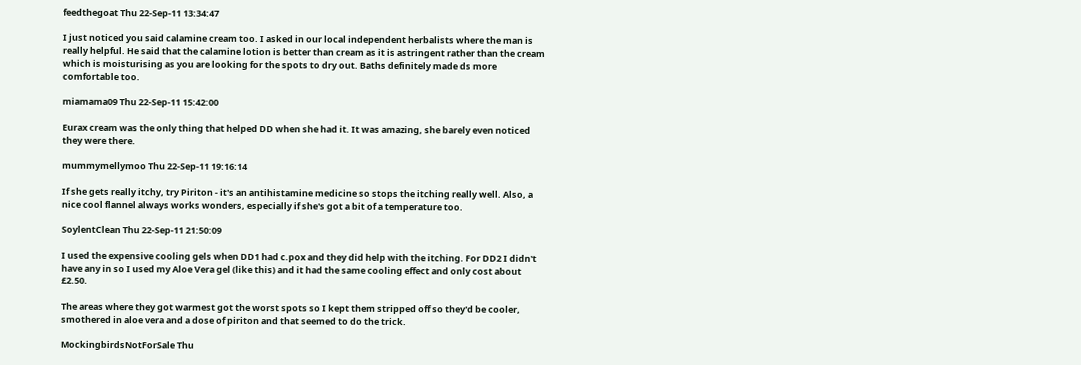feedthegoat Thu 22-Sep-11 13:34:47

I just noticed you said calamine cream too. I asked in our local independent herbalists where the man is really helpful. He said that the calamine lotion is better than cream as it is astringent rather than the cream which is moisturising as you are looking for the spots to dry out. Baths definitely made ds more comfortable too.

miamama09 Thu 22-Sep-11 15:42:00

Eurax cream was the only thing that helped DD when she had it. It was amazing, she barely even noticed they were there.

mummymellymoo Thu 22-Sep-11 19:16:14

If she gets really itchy, try Piriton - it's an antihistamine medicine so stops the itching really well. Also, a nice cool flannel always works wonders, especially if she's got a bit of a temperature too.

SoylentClean Thu 22-Sep-11 21:50:09

I used the expensive cooling gels when DD1 had c.pox and they did help with the itching. For DD2 I didn't have any in so I used my Aloe Vera gel (like this) and it had the same cooling effect and only cost about £2.50.

The areas where they got warmest got the worst spots so I kept them stripped off so they'd be cooler, smothered in aloe vera and a dose of piriton and that seemed to do the trick.

MockingbirdsNotForSale Thu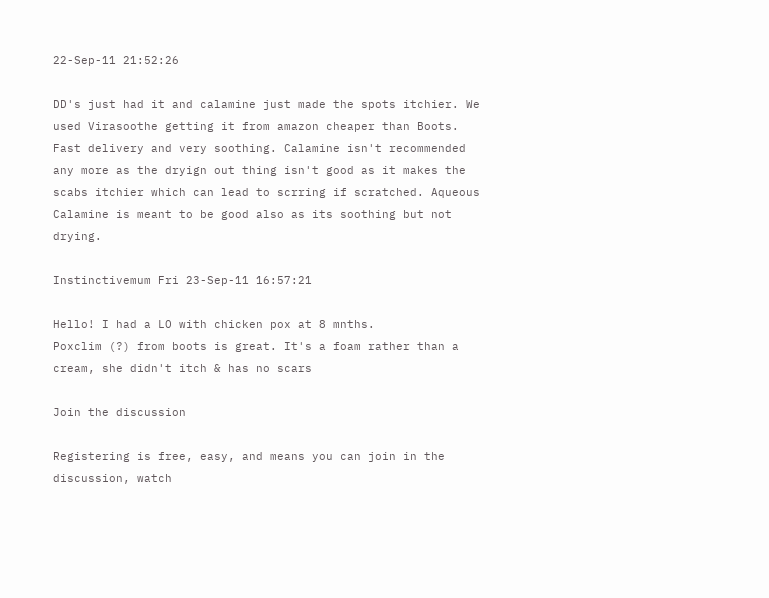22-Sep-11 21:52:26

DD's just had it and calamine just made the spots itchier. We used Virasoothe getting it from amazon cheaper than Boots. Fast delivery and very soothing. Calamine isn't recommended any more as the dryign out thing isn't good as it makes the scabs itchier which can lead to scrring if scratched. Aqueous Calamine is meant to be good also as its soothing but not drying.

Instinctivemum Fri 23-Sep-11 16:57:21

Hello! I had a LO with chicken pox at 8 mnths.
Poxclim (?) from boots is great. It's a foam rather than a cream, she didn't itch & has no scars

Join the discussion

Registering is free, easy, and means you can join in the discussion, watch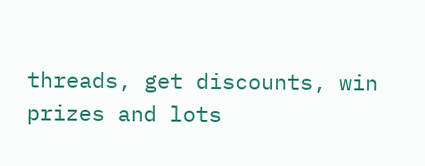threads, get discounts, win prizes and lots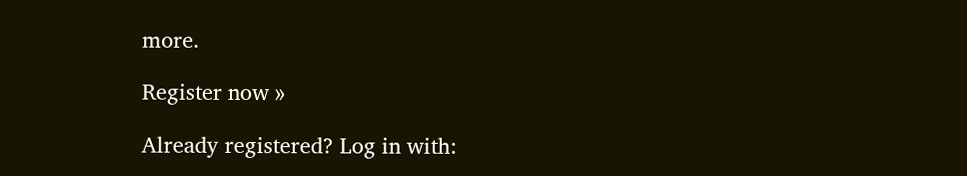more.

Register now »

Already registered? Log in with: